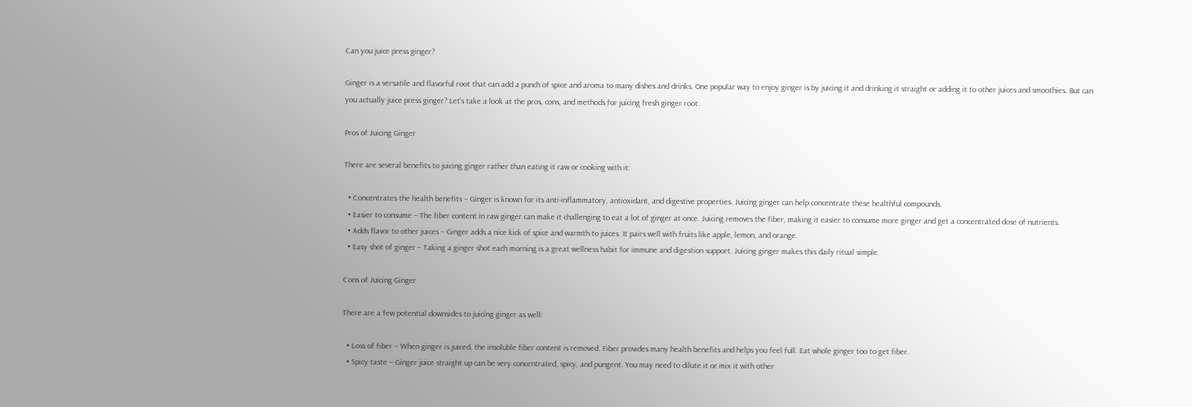Can you juice press ginger?

Ginger is a versatile and flavorful root that can add a punch of spice and aroma to many dishes and drinks. One popular way to enjoy ginger is by juicing it and drinking it straight or adding it to other juices and smoothies. But can you actually juice press ginger? Let’s take a look at the pros, cons, and methods for juicing fresh ginger root.

Pros of Juicing Ginger

There are several benefits to juicing ginger rather than eating it raw or cooking with it:

  • Concentrates the health benefits – Ginger is known for its anti-inflammatory, antioxidant, and digestive properties. Juicing ginger can help concentrate these healthful compounds.
  • Easier to consume – The fiber content in raw ginger can make it challenging to eat a lot of ginger at once. Juicing removes the fiber, making it easier to consume more ginger and get a concentrated dose of nutrients.
  • Adds flavor to other juices – Ginger adds a nice kick of spice and warmth to juices. It pairs well with fruits like apple, lemon, and orange.
  • Easy shot of ginger – Taking a ginger shot each morning is a great wellness habit for immune and digestion support. Juicing ginger makes this daily ritual simple.

Cons of Juicing Ginger

There are a few potential downsides to juicing ginger as well:

  • Loss of fiber – When ginger is juiced, the insoluble fiber content is removed. Fiber provides many health benefits and helps you feel full. Eat whole ginger too to get fiber.
  • Spicy taste – Ginger juice straight up can be very concentrated, spicy, and pungent. You may need to dilute it or mix it with other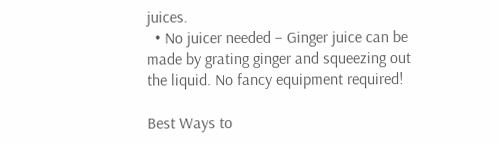juices.
  • No juicer needed – Ginger juice can be made by grating ginger and squeezing out the liquid. No fancy equipment required!

Best Ways to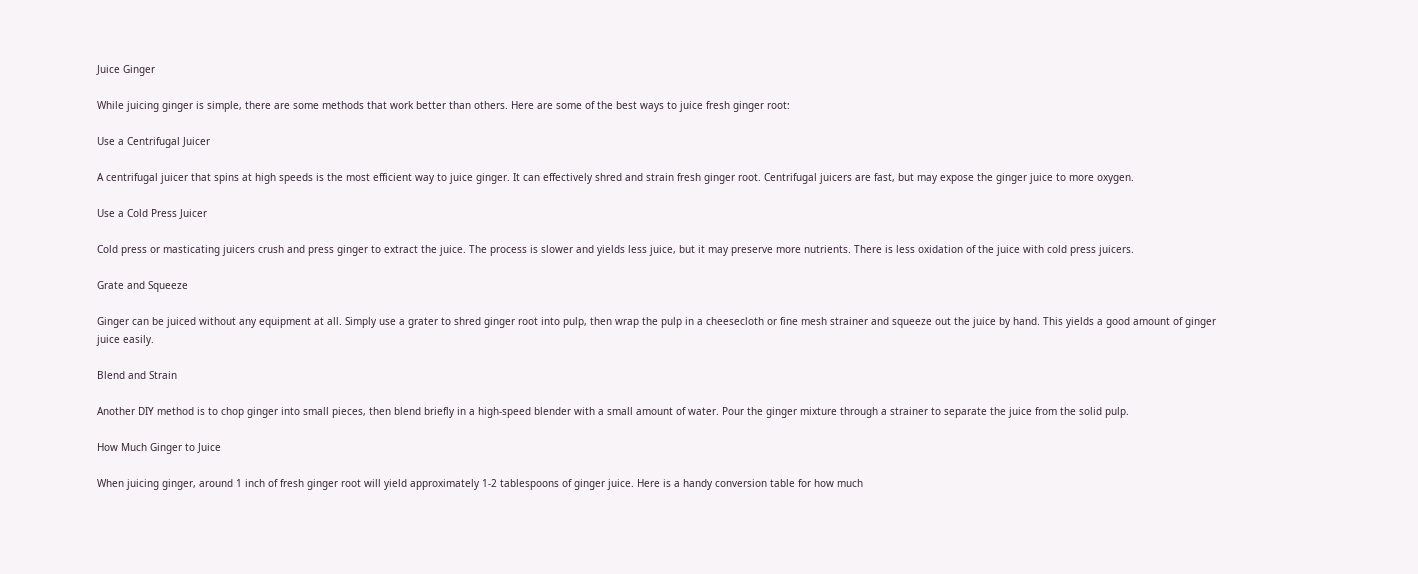Juice Ginger

While juicing ginger is simple, there are some methods that work better than others. Here are some of the best ways to juice fresh ginger root:

Use a Centrifugal Juicer

A centrifugal juicer that spins at high speeds is the most efficient way to juice ginger. It can effectively shred and strain fresh ginger root. Centrifugal juicers are fast, but may expose the ginger juice to more oxygen.

Use a Cold Press Juicer

Cold press or masticating juicers crush and press ginger to extract the juice. The process is slower and yields less juice, but it may preserve more nutrients. There is less oxidation of the juice with cold press juicers.

Grate and Squeeze

Ginger can be juiced without any equipment at all. Simply use a grater to shred ginger root into pulp, then wrap the pulp in a cheesecloth or fine mesh strainer and squeeze out the juice by hand. This yields a good amount of ginger juice easily.

Blend and Strain

Another DIY method is to chop ginger into small pieces, then blend briefly in a high-speed blender with a small amount of water. Pour the ginger mixture through a strainer to separate the juice from the solid pulp.

How Much Ginger to Juice

When juicing ginger, around 1 inch of fresh ginger root will yield approximately 1-2 tablespoons of ginger juice. Here is a handy conversion table for how much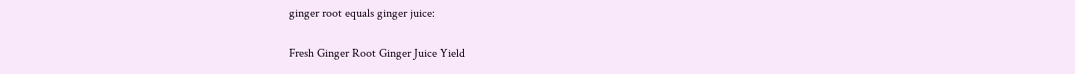ginger root equals ginger juice:

Fresh Ginger Root Ginger Juice Yield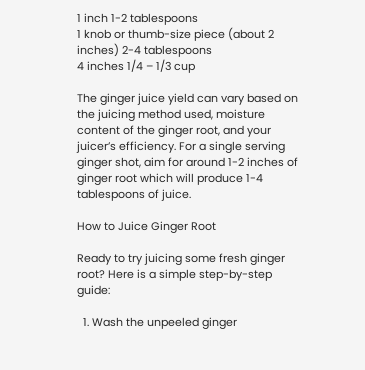1 inch 1-2 tablespoons
1 knob or thumb-size piece (about 2 inches) 2-4 tablespoons
4 inches 1/4 – 1/3 cup

The ginger juice yield can vary based on the juicing method used, moisture content of the ginger root, and your juicer’s efficiency. For a single serving ginger shot, aim for around 1-2 inches of ginger root which will produce 1-4 tablespoons of juice.

How to Juice Ginger Root

Ready to try juicing some fresh ginger root? Here is a simple step-by-step guide:

  1. Wash the unpeeled ginger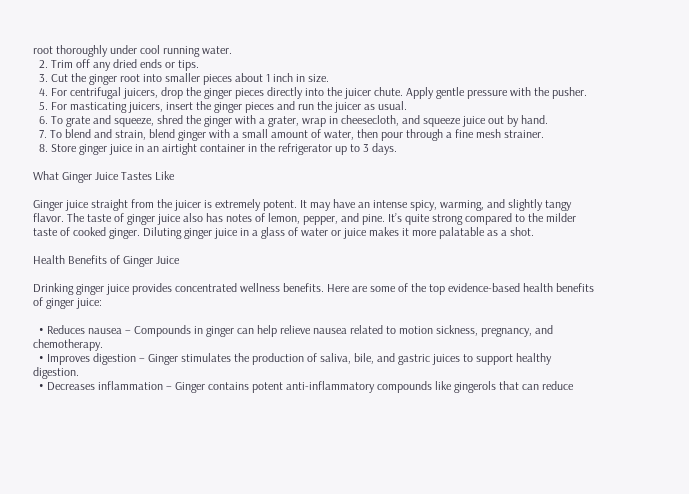root thoroughly under cool running water.
  2. Trim off any dried ends or tips.
  3. Cut the ginger root into smaller pieces about 1 inch in size.
  4. For centrifugal juicers, drop the ginger pieces directly into the juicer chute. Apply gentle pressure with the pusher.
  5. For masticating juicers, insert the ginger pieces and run the juicer as usual.
  6. To grate and squeeze, shred the ginger with a grater, wrap in cheesecloth, and squeeze juice out by hand.
  7. To blend and strain, blend ginger with a small amount of water, then pour through a fine mesh strainer.
  8. Store ginger juice in an airtight container in the refrigerator up to 3 days.

What Ginger Juice Tastes Like

Ginger juice straight from the juicer is extremely potent. It may have an intense spicy, warming, and slightly tangy flavor. The taste of ginger juice also has notes of lemon, pepper, and pine. It’s quite strong compared to the milder taste of cooked ginger. Diluting ginger juice in a glass of water or juice makes it more palatable as a shot.

Health Benefits of Ginger Juice

Drinking ginger juice provides concentrated wellness benefits. Here are some of the top evidence-based health benefits of ginger juice:

  • Reduces nausea – Compounds in ginger can help relieve nausea related to motion sickness, pregnancy, and chemotherapy.
  • Improves digestion – Ginger stimulates the production of saliva, bile, and gastric juices to support healthy digestion.
  • Decreases inflammation – Ginger contains potent anti-inflammatory compounds like gingerols that can reduce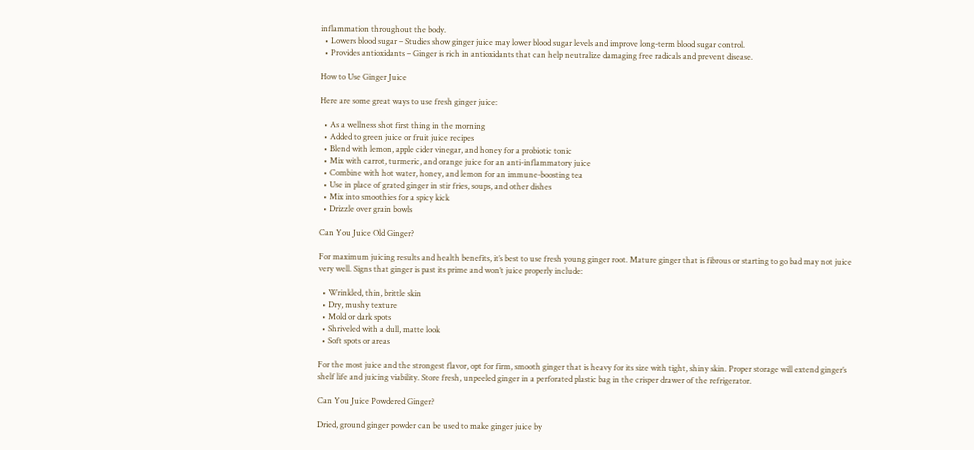inflammation throughout the body.
  • Lowers blood sugar – Studies show ginger juice may lower blood sugar levels and improve long-term blood sugar control.
  • Provides antioxidants – Ginger is rich in antioxidants that can help neutralize damaging free radicals and prevent disease.

How to Use Ginger Juice

Here are some great ways to use fresh ginger juice:

  • As a wellness shot first thing in the morning
  • Added to green juice or fruit juice recipes
  • Blend with lemon, apple cider vinegar, and honey for a probiotic tonic
  • Mix with carrot, turmeric, and orange juice for an anti-inflammatory juice
  • Combine with hot water, honey, and lemon for an immune-boosting tea
  • Use in place of grated ginger in stir fries, soups, and other dishes
  • Mix into smoothies for a spicy kick
  • Drizzle over grain bowls

Can You Juice Old Ginger?

For maximum juicing results and health benefits, it’s best to use fresh young ginger root. Mature ginger that is fibrous or starting to go bad may not juice very well. Signs that ginger is past its prime and won’t juice properly include:

  • Wrinkled, thin, brittle skin
  • Dry, mushy texture
  • Mold or dark spots
  • Shriveled with a dull, matte look
  • Soft spots or areas

For the most juice and the strongest flavor, opt for firm, smooth ginger that is heavy for its size with tight, shiny skin. Proper storage will extend ginger’s shelf life and juicing viability. Store fresh, unpeeled ginger in a perforated plastic bag in the crisper drawer of the refrigerator.

Can You Juice Powdered Ginger?

Dried, ground ginger powder can be used to make ginger juice by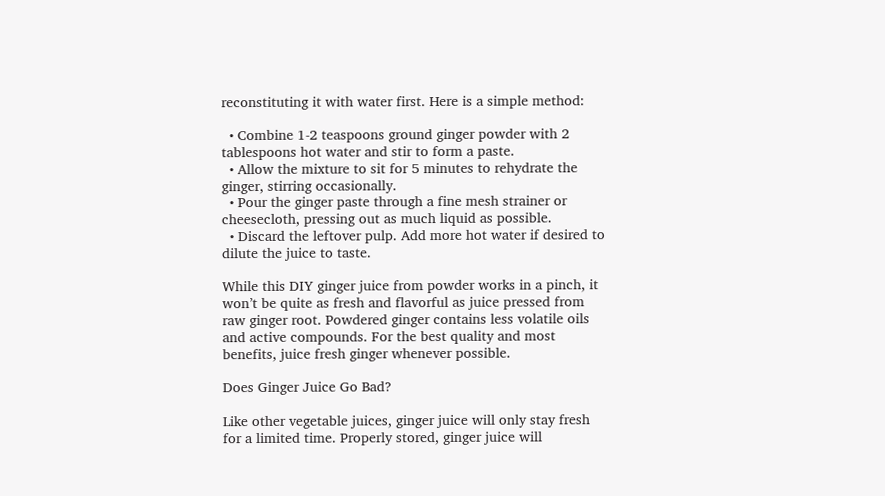reconstituting it with water first. Here is a simple method:

  • Combine 1-2 teaspoons ground ginger powder with 2 tablespoons hot water and stir to form a paste.
  • Allow the mixture to sit for 5 minutes to rehydrate the ginger, stirring occasionally.
  • Pour the ginger paste through a fine mesh strainer or cheesecloth, pressing out as much liquid as possible.
  • Discard the leftover pulp. Add more hot water if desired to dilute the juice to taste.

While this DIY ginger juice from powder works in a pinch, it won’t be quite as fresh and flavorful as juice pressed from raw ginger root. Powdered ginger contains less volatile oils and active compounds. For the best quality and most benefits, juice fresh ginger whenever possible.

Does Ginger Juice Go Bad?

Like other vegetable juices, ginger juice will only stay fresh for a limited time. Properly stored, ginger juice will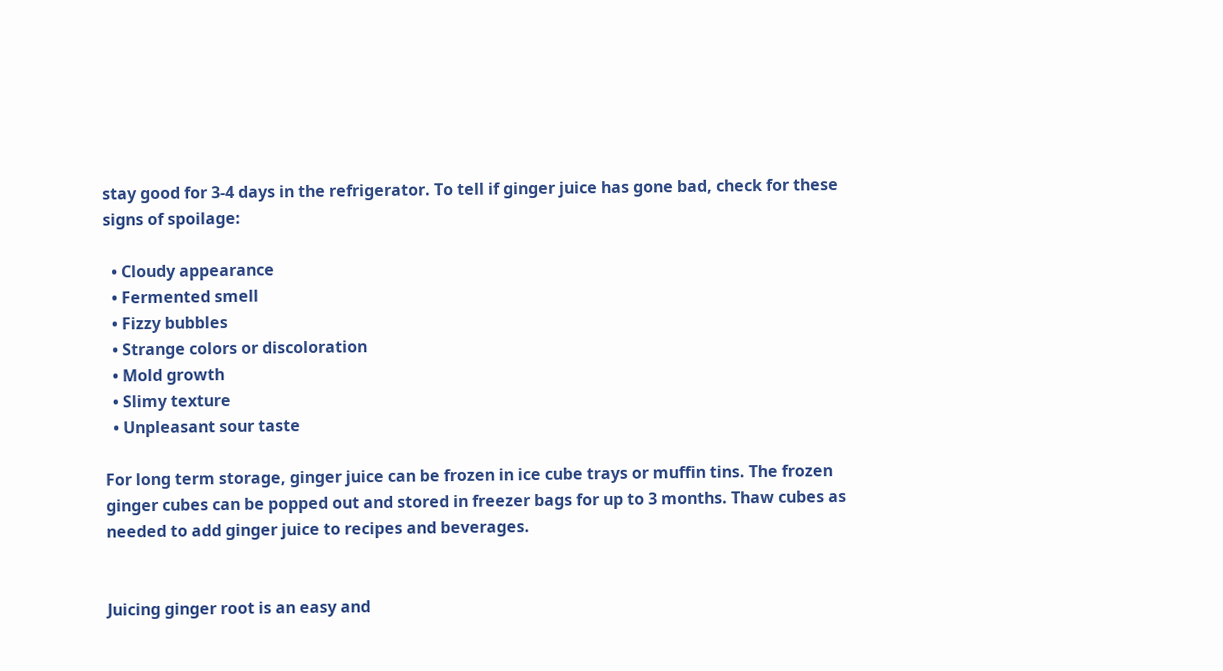stay good for 3-4 days in the refrigerator. To tell if ginger juice has gone bad, check for these signs of spoilage:

  • Cloudy appearance
  • Fermented smell
  • Fizzy bubbles
  • Strange colors or discoloration
  • Mold growth
  • Slimy texture
  • Unpleasant sour taste

For long term storage, ginger juice can be frozen in ice cube trays or muffin tins. The frozen ginger cubes can be popped out and stored in freezer bags for up to 3 months. Thaw cubes as needed to add ginger juice to recipes and beverages.


Juicing ginger root is an easy and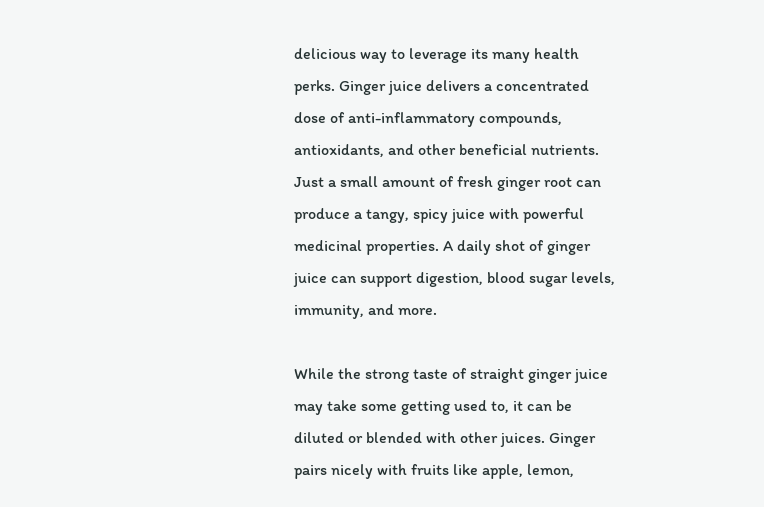delicious way to leverage its many health perks. Ginger juice delivers a concentrated dose of anti-inflammatory compounds, antioxidants, and other beneficial nutrients. Just a small amount of fresh ginger root can produce a tangy, spicy juice with powerful medicinal properties. A daily shot of ginger juice can support digestion, blood sugar levels, immunity, and more.

While the strong taste of straight ginger juice may take some getting used to, it can be diluted or blended with other juices. Ginger pairs nicely with fruits like apple, lemon,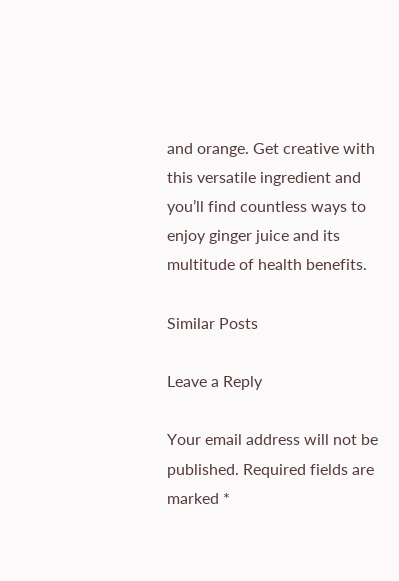and orange. Get creative with this versatile ingredient and you’ll find countless ways to enjoy ginger juice and its multitude of health benefits.

Similar Posts

Leave a Reply

Your email address will not be published. Required fields are marked *